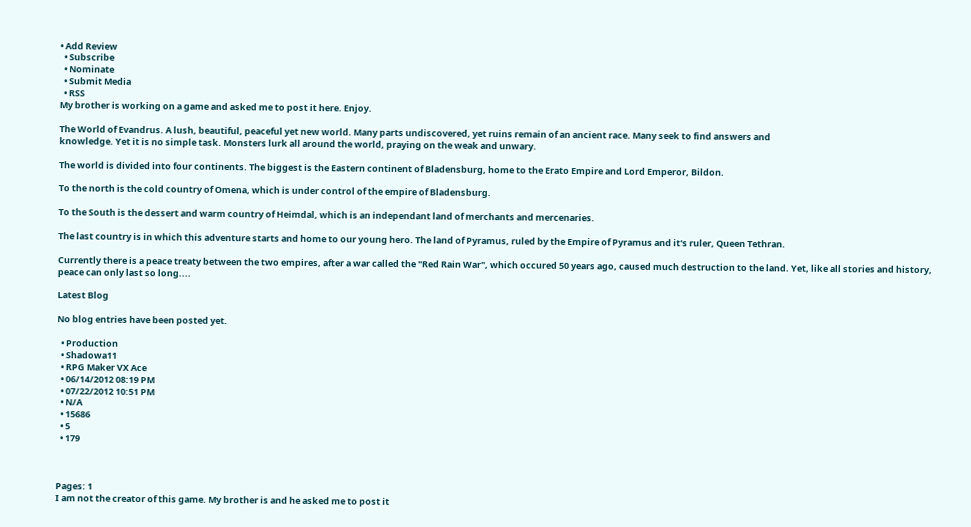• Add Review
  • Subscribe
  • Nominate
  • Submit Media
  • RSS
My brother is working on a game and asked me to post it here. Enjoy.

The World of Evandrus. A lush, beautiful, peaceful yet new world. Many parts undiscovered, yet ruins remain of an ancient race. Many seek to find answers and
knowledge. Yet it is no simple task. Monsters lurk all around the world, praying on the weak and unwary.

The world is divided into four continents. The biggest is the Eastern continent of Bladensburg, home to the Erato Empire and Lord Emperor, Bildon.

To the north is the cold country of Omena, which is under control of the empire of Bladensburg.

To the South is the dessert and warm country of Heimdal, which is an independant land of merchants and mercenaries.

The last country is in which this adventure starts and home to our young hero. The land of Pyramus, ruled by the Empire of Pyramus and it's ruler, Queen Tethran.

Currently there is a peace treaty between the two empires, after a war called the "Red Rain War", which occured 50 years ago, caused much destruction to the land. Yet, like all stories and history, peace can only last so long....

Latest Blog

No blog entries have been posted yet.

  • Production
  • Shadowa11
  • RPG Maker VX Ace
  • 06/14/2012 08:19 PM
  • 07/22/2012 10:51 PM
  • N/A
  • 15686
  • 5
  • 179



Pages: 1
I am not the creator of this game. My brother is and he asked me to post it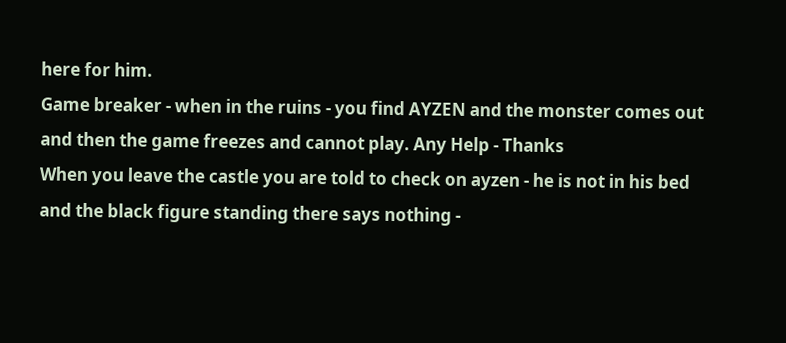here for him.
Game breaker - when in the ruins - you find AYZEN and the monster comes out and then the game freezes and cannot play. Any Help - Thanks
When you leave the castle you are told to check on ayzen - he is not in his bed and the black figure standing there says nothing -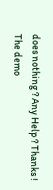does nothing ? Any Help ? Thanks !
The demo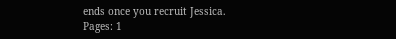ends once you recruit Jessica.
Pages: 1